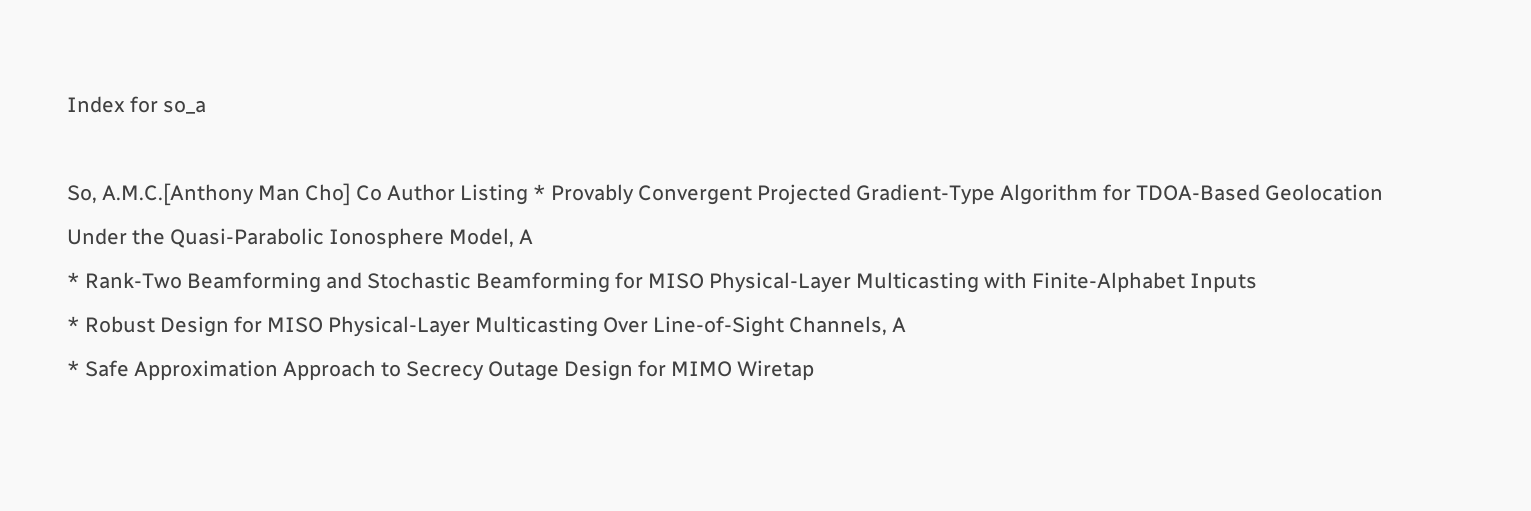Index for so_a

So, A.M.C.[Anthony Man Cho] Co Author Listing * Provably Convergent Projected Gradient-Type Algorithm for TDOA-Based Geolocation Under the Quasi-Parabolic Ionosphere Model, A
* Rank-Two Beamforming and Stochastic Beamforming for MISO Physical-Layer Multicasting with Finite-Alphabet Inputs
* Robust Design for MISO Physical-Layer Multicasting Over Line-of-Sight Channels, A
* Safe Approximation Approach to Secrecy Outage Design for MIMO Wiretap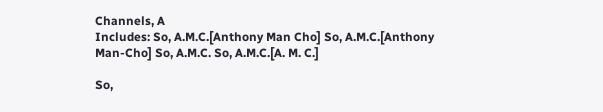Channels, A
Includes: So, A.M.C.[Anthony Man Cho] So, A.M.C.[Anthony Man-Cho] So, A.M.C. So, A.M.C.[A. M. C.]

So,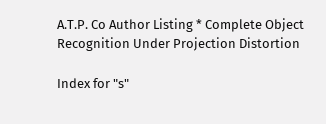A.T.P. Co Author Listing * Complete Object Recognition Under Projection Distortion

Index for "s"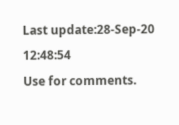Last update:28-Sep-20 12:48:54
Use for comments.